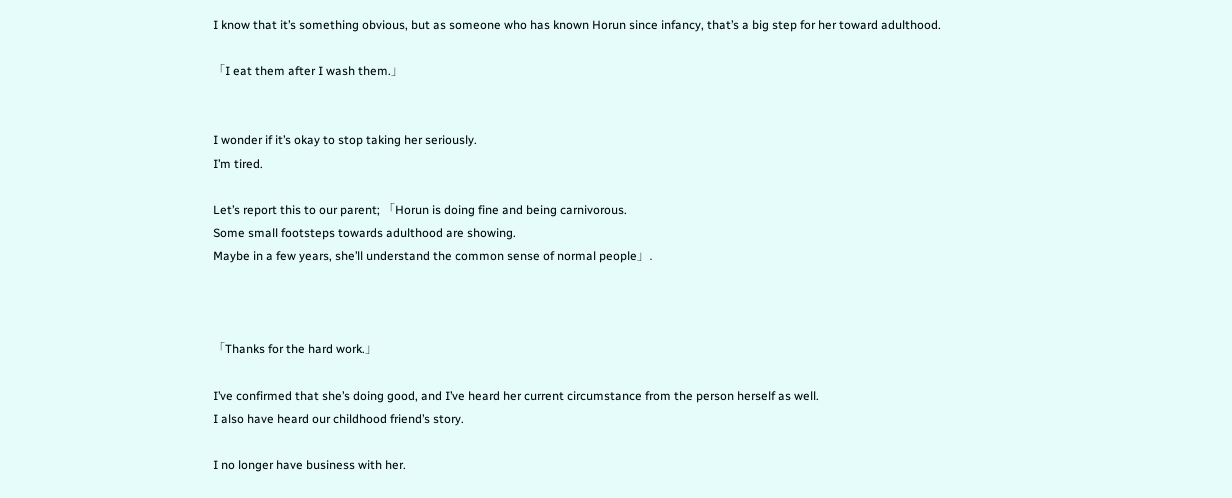I know that it’s something obvious, but as someone who has known Horun since infancy, that’s a big step for her toward adulthood.

「I eat them after I wash them.」


I wonder if it’s okay to stop taking her seriously.
I’m tired.

Let’s report this to our parent; 「Horun is doing fine and being carnivorous.
Some small footsteps towards adulthood are showing.
Maybe in a few years, she’ll understand the common sense of normal people」.



「Thanks for the hard work.」

I’ve confirmed that she’s doing good, and I’ve heard her current circumstance from the person herself as well.
I also have heard our childhood friend’s story.

I no longer have business with her.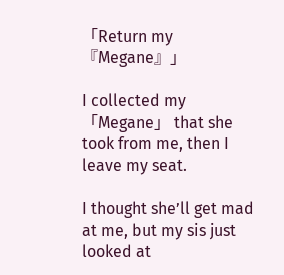「Return my 『Megane』」

I collected my 「Megane」 that she took from me, then I leave my seat.

I thought she’ll get mad at me, but my sis just looked at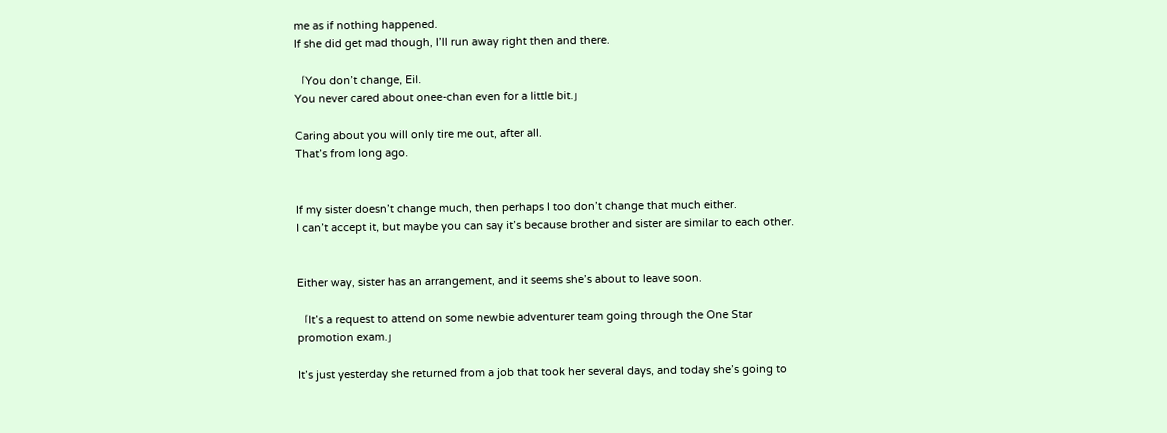me as if nothing happened.
If she did get mad though, I’ll run away right then and there.

「You don’t change, Eil.
You never cared about onee-chan even for a little bit.」

Caring about you will only tire me out, after all.
That’s from long ago.


If my sister doesn’t change much, then perhaps I too don’t change that much either.
I can’t accept it, but maybe you can say it’s because brother and sister are similar to each other.


Either way, sister has an arrangement, and it seems she’s about to leave soon.

「It’s a request to attend on some newbie adventurer team going through the One Star promotion exam.」

It’s just yesterday she returned from a job that took her several days, and today she’s going to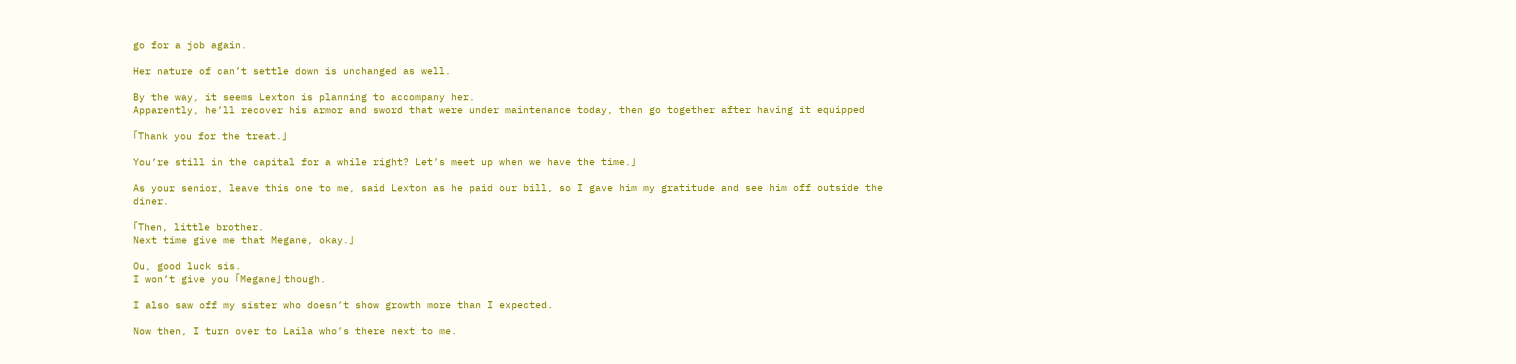go for a job again.

Her nature of can’t settle down is unchanged as well.

By the way, it seems Lexton is planning to accompany her.
Apparently, he’ll recover his armor and sword that were under maintenance today, then go together after having it equipped

「Thank you for the treat.」

You’re still in the capital for a while right? Let’s meet up when we have the time.」

As your senior, leave this one to me, said Lexton as he paid our bill, so I gave him my gratitude and see him off outside the diner.

「Then, little brother.
Next time give me that Megane, okay.」

Ou, good luck sis.
I won’t give you 「Megane」 though.

I also saw off my sister who doesn’t show growth more than I expected.

Now then, I turn over to Laila who’s there next to me.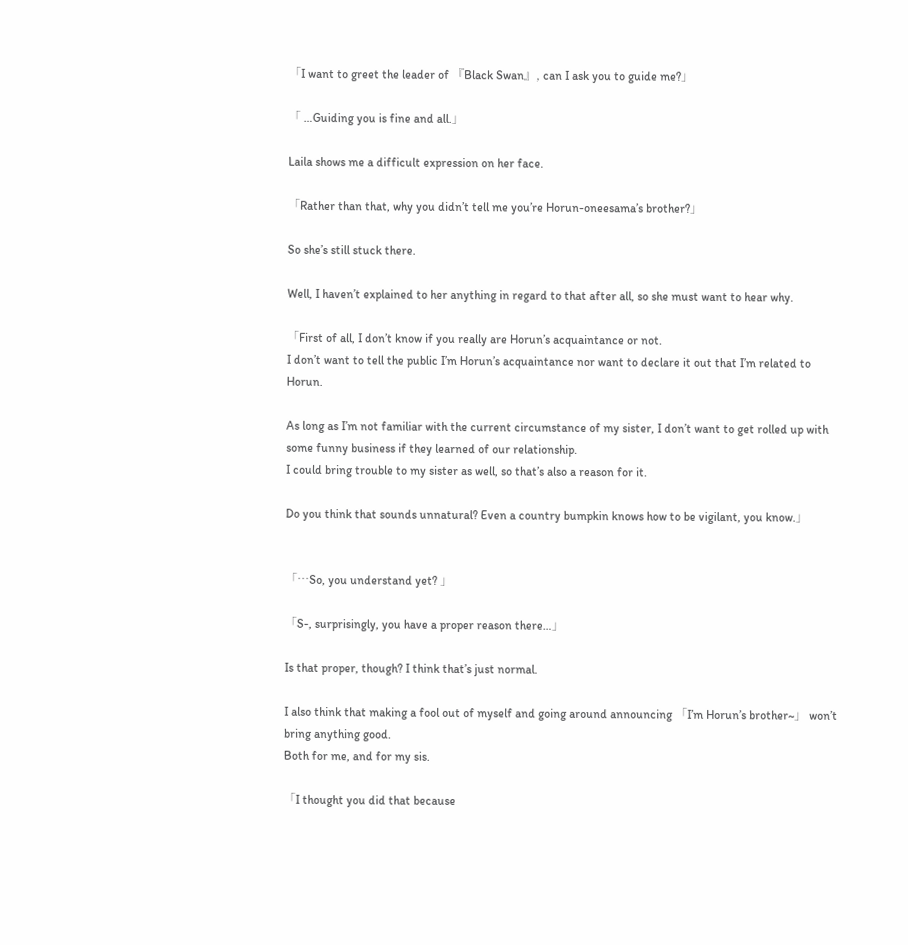「I want to greet the leader of 『Black Swan』, can I ask you to guide me?」

「 …Guiding you is fine and all.」

Laila shows me a difficult expression on her face.

「Rather than that, why you didn’t tell me you’re Horun-oneesama’s brother?」

So she’s still stuck there.

Well, I haven’t explained to her anything in regard to that after all, so she must want to hear why.

「First of all, I don’t know if you really are Horun’s acquaintance or not.
I don’t want to tell the public I’m Horun’s acquaintance nor want to declare it out that I’m related to Horun.

As long as I’m not familiar with the current circumstance of my sister, I don’t want to get rolled up with some funny business if they learned of our relationship.
I could bring trouble to my sister as well, so that’s also a reason for it.

Do you think that sounds unnatural? Even a country bumpkin knows how to be vigilant, you know.」


「…So, you understand yet? 」

「S-, surprisingly, you have a proper reason there…」

Is that proper, though? I think that’s just normal.

I also think that making a fool out of myself and going around announcing 「I’m Horun’s brother~」 won’t bring anything good.
Both for me, and for my sis.

「I thought you did that because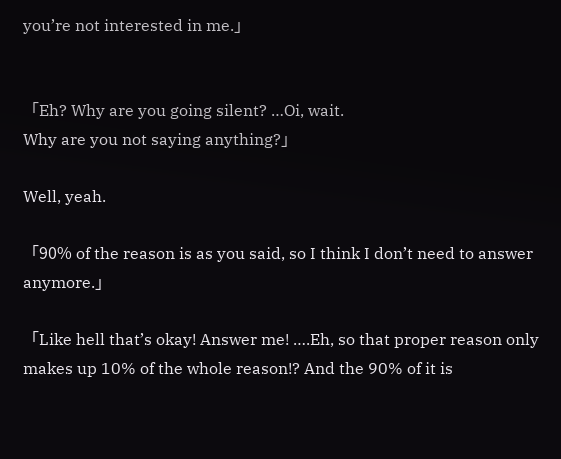you’re not interested in me.」


「Eh? Why are you going silent? …Oi, wait.
Why are you not saying anything?」

Well, yeah.

「90% of the reason is as you said, so I think I don’t need to answer anymore.」

「Like hell that’s okay! Answer me! ….Eh, so that proper reason only makes up 10% of the whole reason!? And the 90% of it is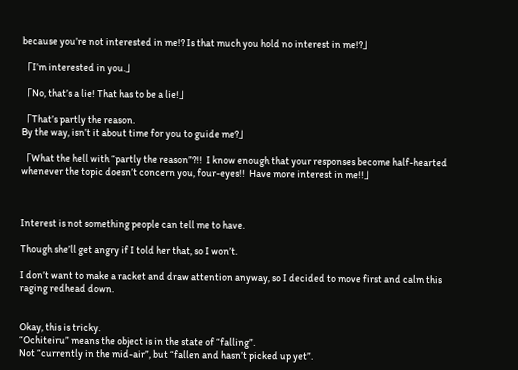because you’re not interested in me!? Is that much you hold no interest in me!?」

「I’m interested in you.」

「No, that’s a lie! That has to be a lie!」

「That’s partly the reason.
By the way, isn’t it about time for you to guide me?」

「What the hell with “partly the reason”?!!  I know enough that your responses become half-hearted whenever the topic doesn’t concern you, four-eyes!!  Have more interest in me!!」



Interest is not something people can tell me to have.

Though she’ll get angry if I told her that, so I won’t.

I don’t want to make a racket and draw attention anyway, so I decided to move first and calm this raging redhead down.


Okay, this is tricky.
“Ochiteiru” means the object is in the state of “falling”.
Not “currently in the mid-air”, but “fallen and hasn’t picked up yet”.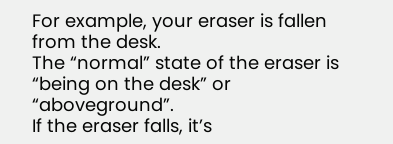For example, your eraser is fallen from the desk.
The “normal” state of the eraser is “being on the desk” or “aboveground”.
If the eraser falls, it’s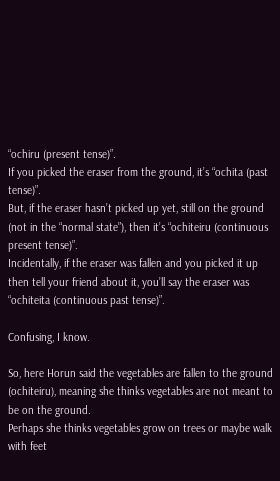“ochiru (present tense)”.
If you picked the eraser from the ground, it’s “ochita (past tense)”.
But, if the eraser hasn’t picked up yet, still on the ground (not in the “normal state”), then it’s “ochiteiru (continuous present tense)”.
Incidentally, if the eraser was fallen and you picked it up then tell your friend about it, you’ll say the eraser was “ochiteita (continuous past tense)”.

Confusing, I know.

So, here Horun said the vegetables are fallen to the ground (ochiteiru), meaning she thinks vegetables are not meant to be on the ground.
Perhaps she thinks vegetables grow on trees or maybe walk with feet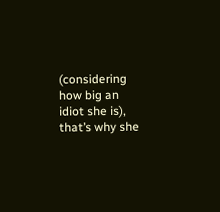(considering how big an idiot she is), that’s why she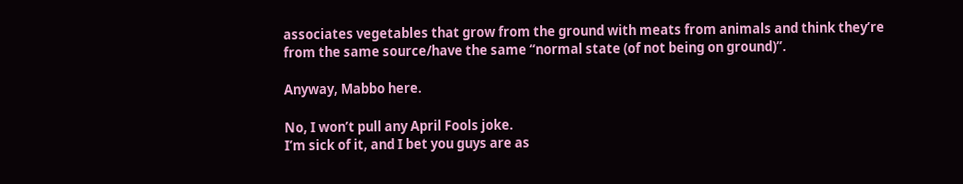associates vegetables that grow from the ground with meats from animals and think they’re from the same source/have the same “normal state (of not being on ground)”.

Anyway, Mabbo here.

No, I won’t pull any April Fools joke.
I’m sick of it, and I bet you guys are as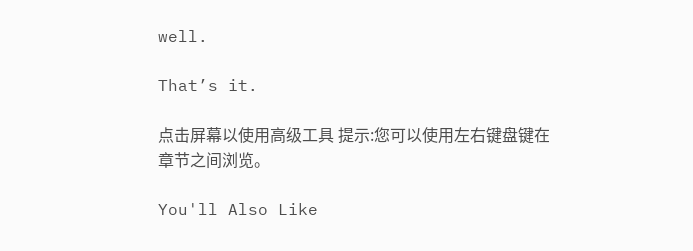well.

That’s it.

点击屏幕以使用高级工具 提示:您可以使用左右键盘键在章节之间浏览。

You'll Also Like